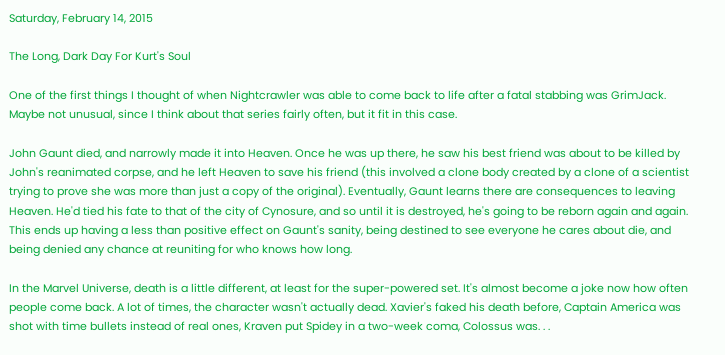Saturday, February 14, 2015

The Long, Dark Day For Kurt's Soul

One of the first things I thought of when Nightcrawler was able to come back to life after a fatal stabbing was GrimJack. Maybe not unusual, since I think about that series fairly often, but it fit in this case.

John Gaunt died, and narrowly made it into Heaven. Once he was up there, he saw his best friend was about to be killed by John's reanimated corpse, and he left Heaven to save his friend (this involved a clone body created by a clone of a scientist trying to prove she was more than just a copy of the original). Eventually, Gaunt learns there are consequences to leaving Heaven. He'd tied his fate to that of the city of Cynosure, and so until it is destroyed, he's going to be reborn again and again. This ends up having a less than positive effect on Gaunt's sanity, being destined to see everyone he cares about die, and being denied any chance at reuniting for who knows how long.

In the Marvel Universe, death is a little different, at least for the super-powered set. It's almost become a joke now how often people come back. A lot of times, the character wasn't actually dead. Xavier's faked his death before, Captain America was shot with time bullets instead of real ones, Kraven put Spidey in a two-week coma, Colossus was. . .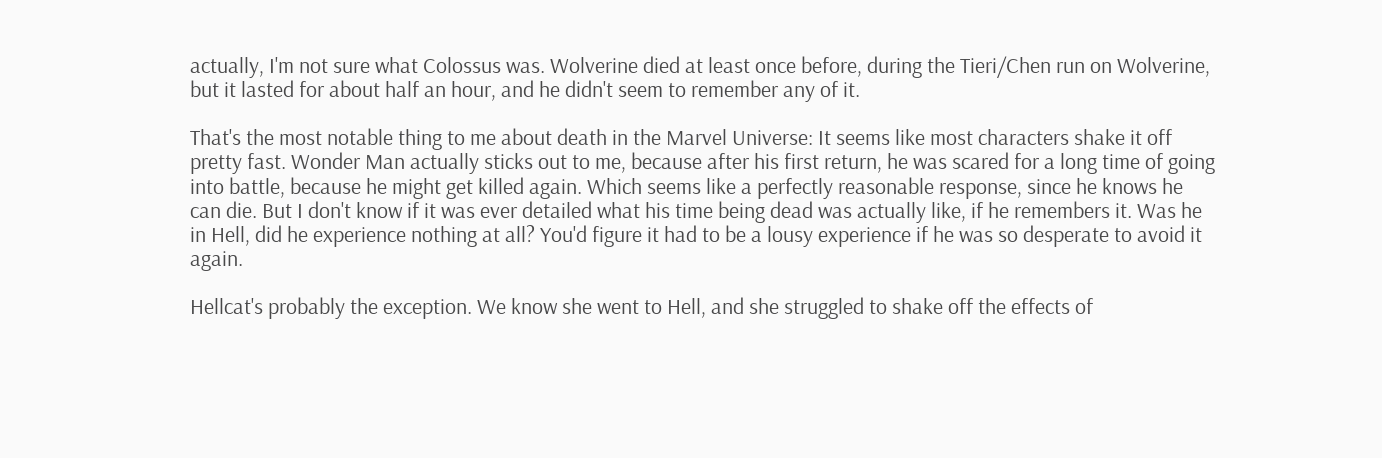actually, I'm not sure what Colossus was. Wolverine died at least once before, during the Tieri/Chen run on Wolverine, but it lasted for about half an hour, and he didn't seem to remember any of it.

That's the most notable thing to me about death in the Marvel Universe: It seems like most characters shake it off pretty fast. Wonder Man actually sticks out to me, because after his first return, he was scared for a long time of going into battle, because he might get killed again. Which seems like a perfectly reasonable response, since he knows he can die. But I don't know if it was ever detailed what his time being dead was actually like, if he remembers it. Was he in Hell, did he experience nothing at all? You'd figure it had to be a lousy experience if he was so desperate to avoid it again.

Hellcat's probably the exception. We know she went to Hell, and she struggled to shake off the effects of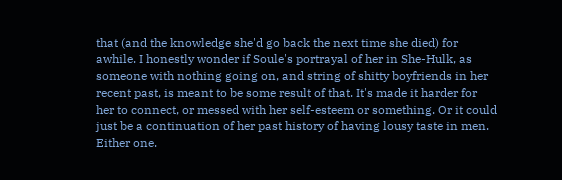that (and the knowledge she'd go back the next time she died) for awhile. I honestly wonder if Soule's portrayal of her in She-Hulk, as someone with nothing going on, and string of shitty boyfriends in her recent past, is meant to be some result of that. It's made it harder for her to connect, or messed with her self-esteem or something. Or it could just be a continuation of her past history of having lousy taste in men. Either one.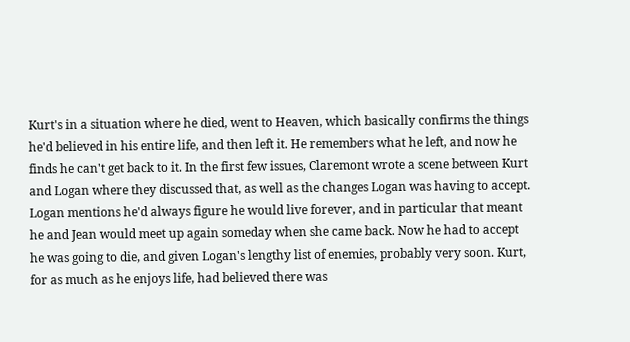Kurt's in a situation where he died, went to Heaven, which basically confirms the things he'd believed in his entire life, and then left it. He remembers what he left, and now he finds he can't get back to it. In the first few issues, Claremont wrote a scene between Kurt and Logan where they discussed that, as well as the changes Logan was having to accept. Logan mentions he'd always figure he would live forever, and in particular that meant he and Jean would meet up again someday when she came back. Now he had to accept he was going to die, and given Logan's lengthy list of enemies, probably very soon. Kurt, for as much as he enjoys life, had believed there was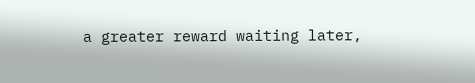a greater reward waiting later,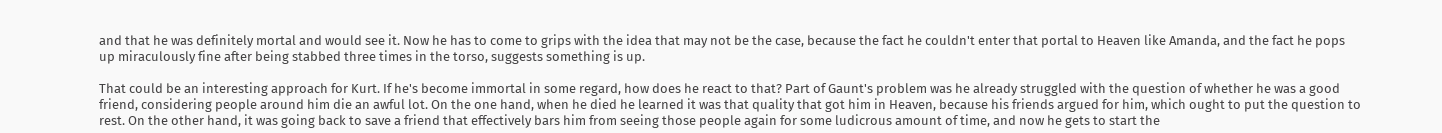and that he was definitely mortal and would see it. Now he has to come to grips with the idea that may not be the case, because the fact he couldn't enter that portal to Heaven like Amanda, and the fact he pops up miraculously fine after being stabbed three times in the torso, suggests something is up.

That could be an interesting approach for Kurt. If he's become immortal in some regard, how does he react to that? Part of Gaunt's problem was he already struggled with the question of whether he was a good friend, considering people around him die an awful lot. On the one hand, when he died he learned it was that quality that got him in Heaven, because his friends argued for him, which ought to put the question to rest. On the other hand, it was going back to save a friend that effectively bars him from seeing those people again for some ludicrous amount of time, and now he gets to start the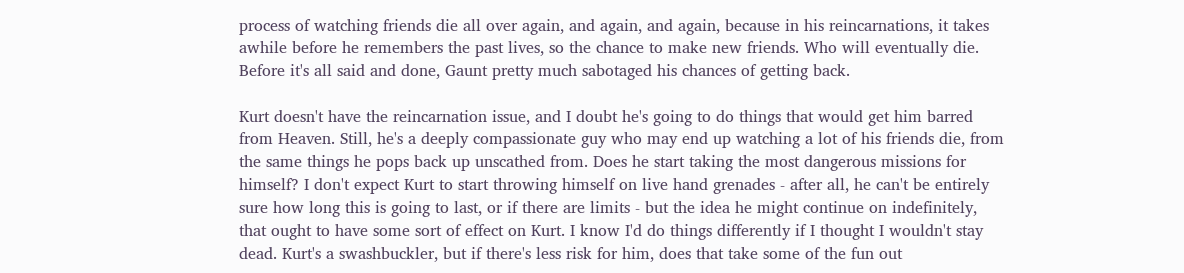process of watching friends die all over again, and again, and again, because in his reincarnations, it takes awhile before he remembers the past lives, so the chance to make new friends. Who will eventually die. Before it's all said and done, Gaunt pretty much sabotaged his chances of getting back.

Kurt doesn't have the reincarnation issue, and I doubt he's going to do things that would get him barred from Heaven. Still, he's a deeply compassionate guy who may end up watching a lot of his friends die, from the same things he pops back up unscathed from. Does he start taking the most dangerous missions for himself? I don't expect Kurt to start throwing himself on live hand grenades - after all, he can't be entirely sure how long this is going to last, or if there are limits - but the idea he might continue on indefinitely, that ought to have some sort of effect on Kurt. I know I'd do things differently if I thought I wouldn't stay dead. Kurt's a swashbuckler, but if there's less risk for him, does that take some of the fun out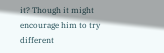it? Though it might encourage him to try different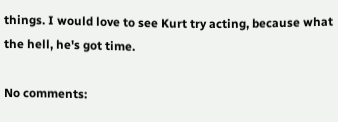things. I would love to see Kurt try acting, because what the hell, he's got time.

No comments: